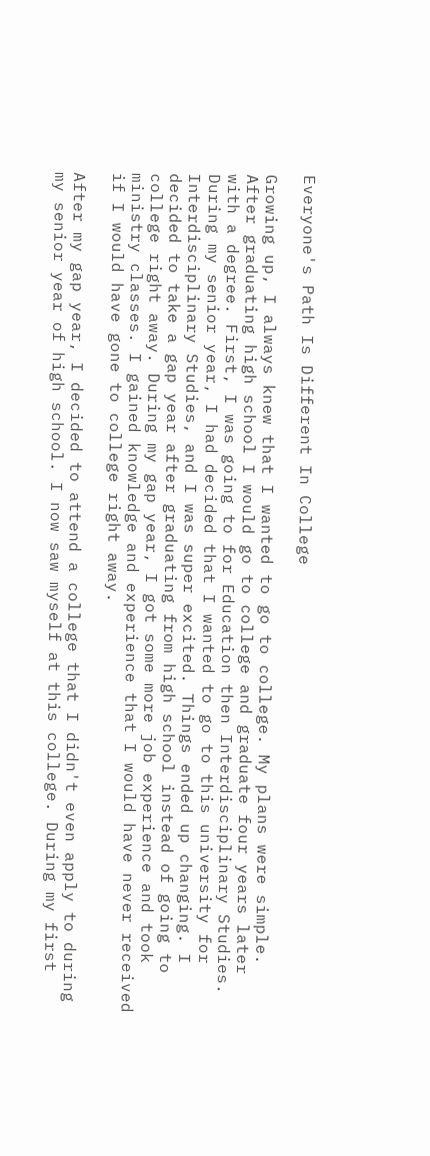Everyone's Path Is Different In College

Growing up, I always knew that I wanted to go to college. My plans were simple. After graduating high school I would go to college and graduate four years later with a degree. First, I was going to for Education then Interdisciplinary Studies. During my senior year, I had decided that I wanted to go to this university for Interdisciplinary Studies, and I was super excited. Things ended up changing. I decided to take a gap year after graduating from high school instead of going to college right away. During my gap year, I got some more job experience and took ministry classes. I gained knowledge and experience that I would have never received if I would have gone to college right away.

After my gap year, I decided to attend a college that I didn't even apply to during my senior year of high school. I now saw myself at this college. During my first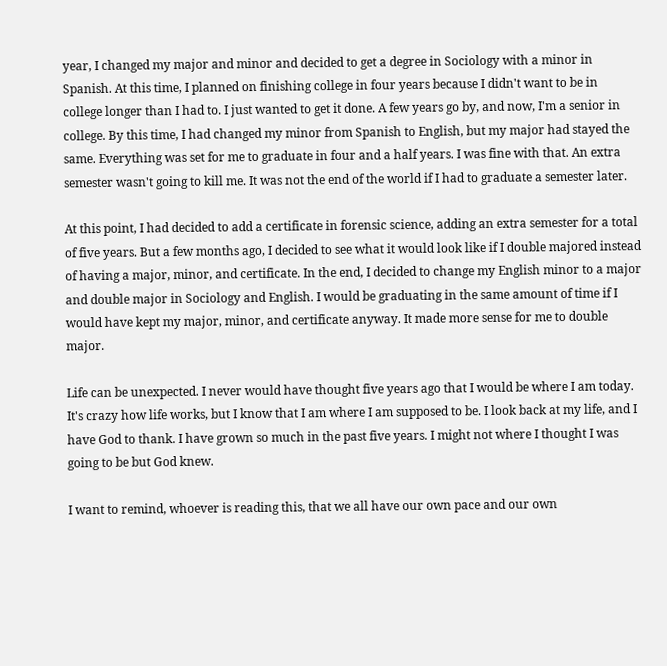year, I changed my major and minor and decided to get a degree in Sociology with a minor in Spanish. At this time, I planned on finishing college in four years because I didn't want to be in college longer than I had to. I just wanted to get it done. A few years go by, and now, I'm a senior in college. By this time, I had changed my minor from Spanish to English, but my major had stayed the same. Everything was set for me to graduate in four and a half years. I was fine with that. An extra semester wasn't going to kill me. It was not the end of the world if I had to graduate a semester later.

At this point, I had decided to add a certificate in forensic science, adding an extra semester for a total of five years. But a few months ago, I decided to see what it would look like if I double majored instead of having a major, minor, and certificate. In the end, I decided to change my English minor to a major and double major in Sociology and English. I would be graduating in the same amount of time if I would have kept my major, minor, and certificate anyway. It made more sense for me to double major.

Life can be unexpected. I never would have thought five years ago that I would be where I am today. It's crazy how life works, but I know that I am where I am supposed to be. I look back at my life, and I have God to thank. I have grown so much in the past five years. I might not where I thought I was going to be but God knew.

I want to remind, whoever is reading this, that we all have our own pace and our own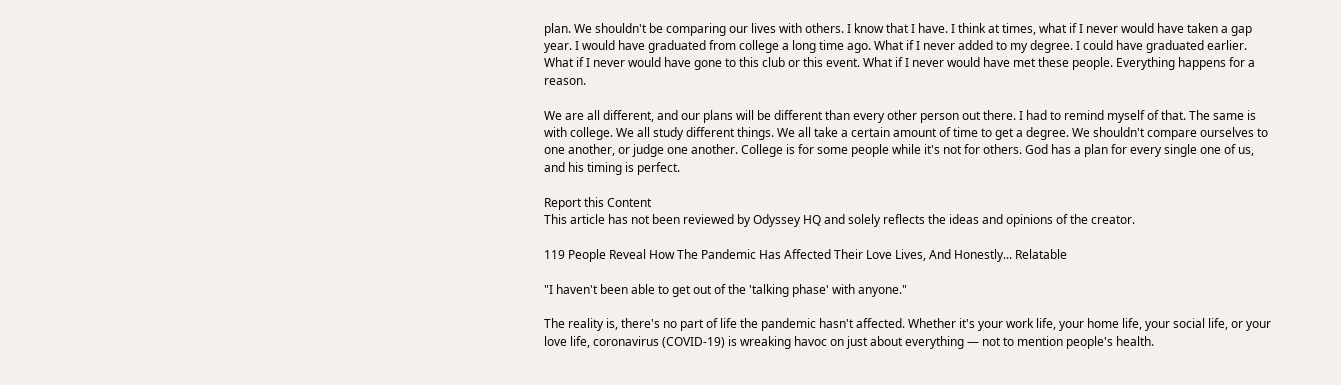plan. We shouldn't be comparing our lives with others. I know that I have. I think at times, what if I never would have taken a gap year. I would have graduated from college a long time ago. What if I never added to my degree. I could have graduated earlier. What if I never would have gone to this club or this event. What if I never would have met these people. Everything happens for a reason.

We are all different, and our plans will be different than every other person out there. I had to remind myself of that. The same is with college. We all study different things. We all take a certain amount of time to get a degree. We shouldn't compare ourselves to one another, or judge one another. College is for some people while it's not for others. God has a plan for every single one of us, and his timing is perfect.

Report this Content
This article has not been reviewed by Odyssey HQ and solely reflects the ideas and opinions of the creator.

119 People Reveal How The Pandemic Has Affected Their Love Lives, And Honestly... Relatable

"I haven't been able to get out of the 'talking phase' with anyone."

The reality is, there's no part of life the pandemic hasn't affected. Whether it's your work life, your home life, your social life, or your love life, coronavirus (COVID-19) is wreaking havoc on just about everything — not to mention people's health.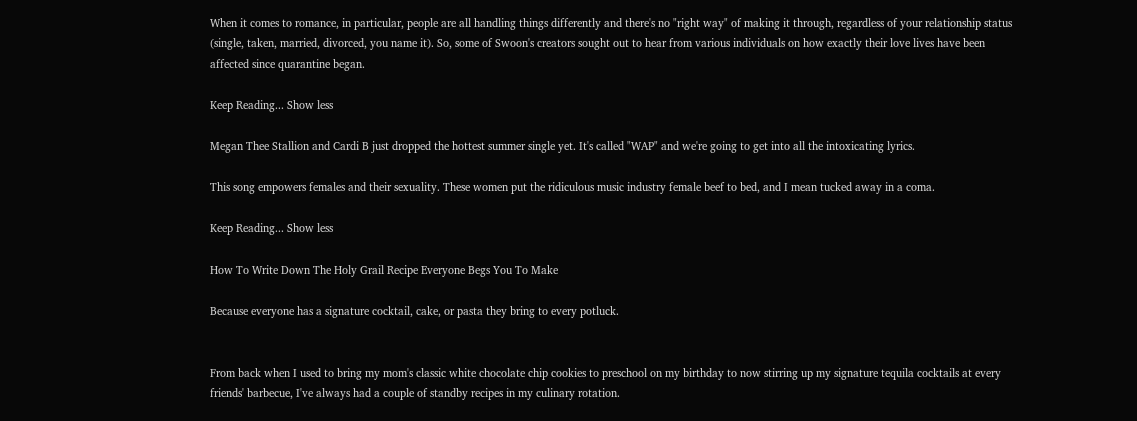When it comes to romance, in particular, people are all handling things differently and there's no "right way" of making it through, regardless of your relationship status (single, taken, married, divorced, you name it). So, some of Swoon's creators sought out to hear from various individuals on how exactly their love lives have been affected since quarantine began.

Keep Reading... Show less

Megan Thee Stallion and Cardi B just dropped the hottest summer single yet. It's called "WAP" and we're going to get into all the intoxicating lyrics.

This song empowers females and their sexuality. These women put the ridiculous music industry female beef to bed, and I mean tucked away in a coma.

Keep Reading... Show less

How To Write Down The Holy Grail Recipe Everyone Begs You To Make

Because everyone has a signature cocktail, cake, or pasta they bring to every potluck.


From back when I used to bring my mom's classic white chocolate chip cookies to preschool on my birthday to now stirring up my signature tequila cocktails at every friends' barbecue, I've always had a couple of standby recipes in my culinary rotation.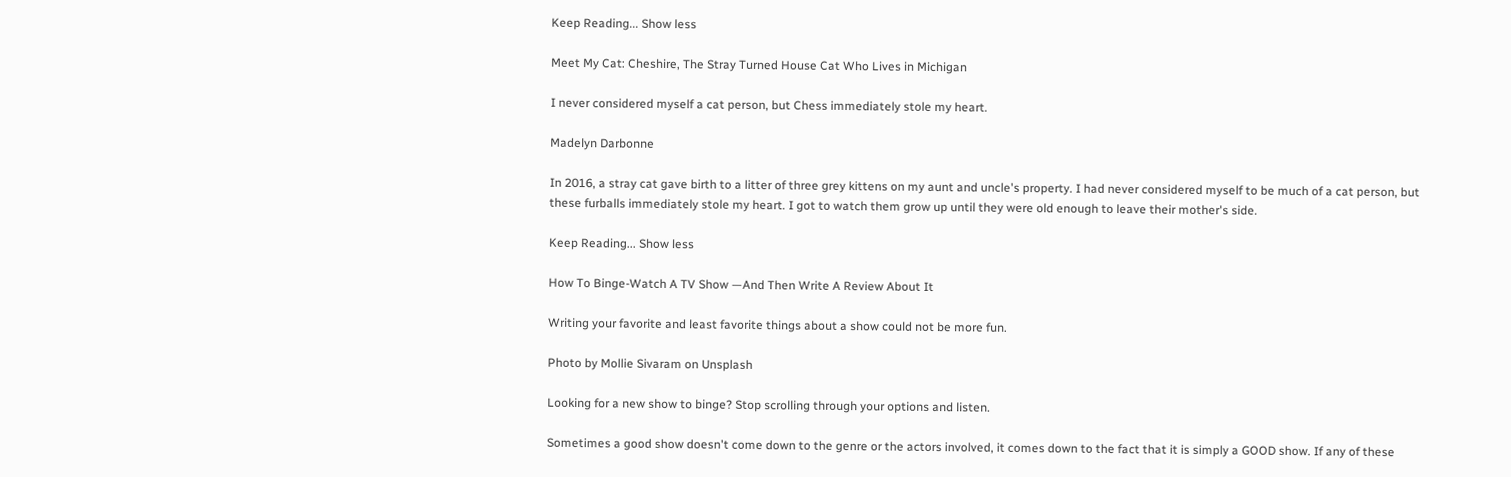Keep Reading... Show less

Meet My Cat: Cheshire, The Stray Turned House Cat Who Lives in Michigan

I never considered myself a cat person, but Chess immediately stole my heart.

Madelyn Darbonne

In 2016, a stray cat gave birth to a litter of three grey kittens on my aunt and uncle's property. I had never considered myself to be much of a cat person, but these furballs immediately stole my heart. I got to watch them grow up until they were old enough to leave their mother's side.

Keep Reading... Show less

How To Binge-Watch A TV Show —And Then Write A Review About It

Writing your favorite and least favorite things about a show could not be more fun.

Photo by Mollie Sivaram on Unsplash

Looking for a new show to binge? Stop scrolling through your options and listen.

Sometimes a good show doesn't come down to the genre or the actors involved, it comes down to the fact that it is simply a GOOD show. If any of these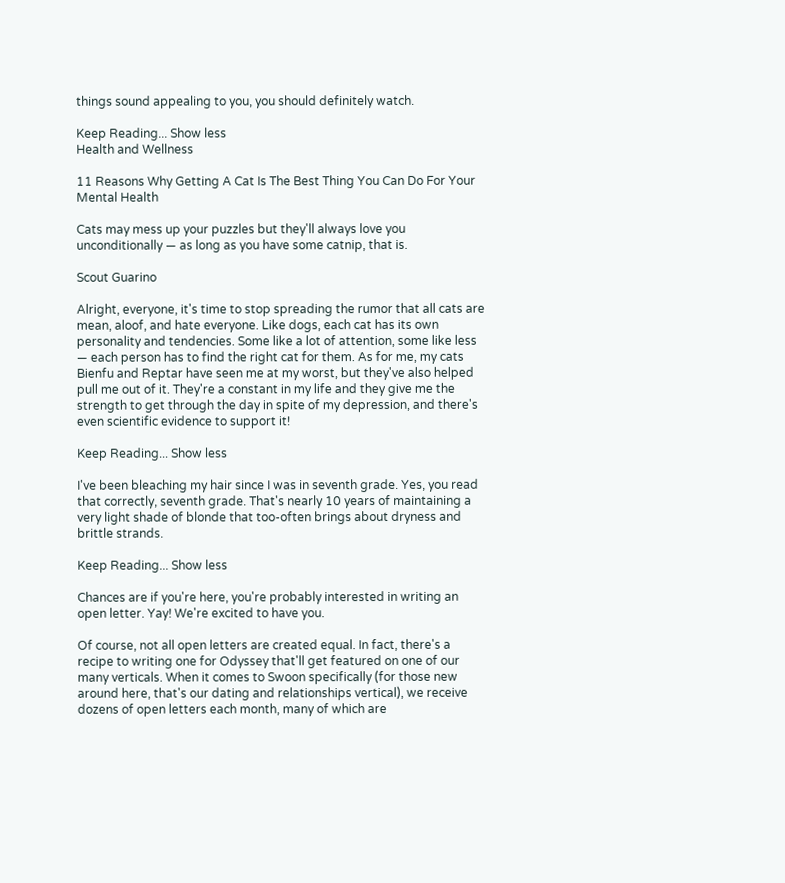things sound appealing to you, you should definitely watch.

Keep Reading... Show less
Health and Wellness

11 Reasons Why Getting A Cat Is The Best Thing You Can Do For Your Mental Health

Cats may mess up your puzzles but they'll always love you unconditionally — as long as you have some catnip, that is.

Scout Guarino

Alright, everyone, it's time to stop spreading the rumor that all cats are mean, aloof, and hate everyone. Like dogs, each cat has its own personality and tendencies. Some like a lot of attention, some like less — each person has to find the right cat for them. As for me, my cats Bienfu and Reptar have seen me at my worst, but they've also helped pull me out of it. They're a constant in my life and they give me the strength to get through the day in spite of my depression, and there's even scientific evidence to support it!

Keep Reading... Show less

I've been bleaching my hair since I was in seventh grade. Yes, you read that correctly, seventh grade. That's nearly 10 years of maintaining a very light shade of blonde that too-often brings about dryness and brittle strands.

Keep Reading... Show less

Chances are if you're here, you're probably interested in writing an open letter. Yay! We're excited to have you.

Of course, not all open letters are created equal. In fact, there's a recipe to writing one for Odyssey that'll get featured on one of our many verticals. When it comes to Swoon specifically (for those new around here, that's our dating and relationships vertical), we receive dozens of open letters each month, many of which are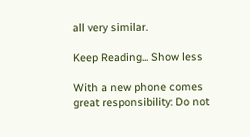all very similar.

Keep Reading... Show less

With a new phone comes great responsibility: Do not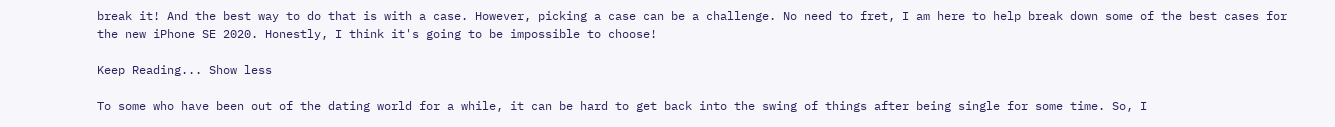break it! And the best way to do that is with a case. However, picking a case can be a challenge. No need to fret, I am here to help break down some of the best cases for the new iPhone SE 2020. Honestly, I think it's going to be impossible to choose!

Keep Reading... Show less

To some who have been out of the dating world for a while, it can be hard to get back into the swing of things after being single for some time. So, I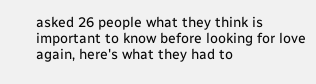asked 26 people what they think is important to know before looking for love again, here's what they had to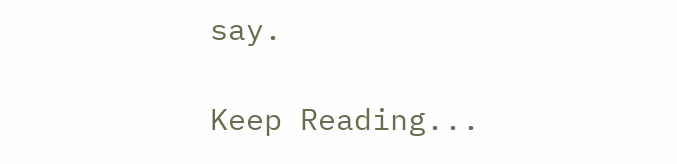say.

Keep Reading...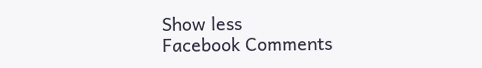Show less
Facebook Comments